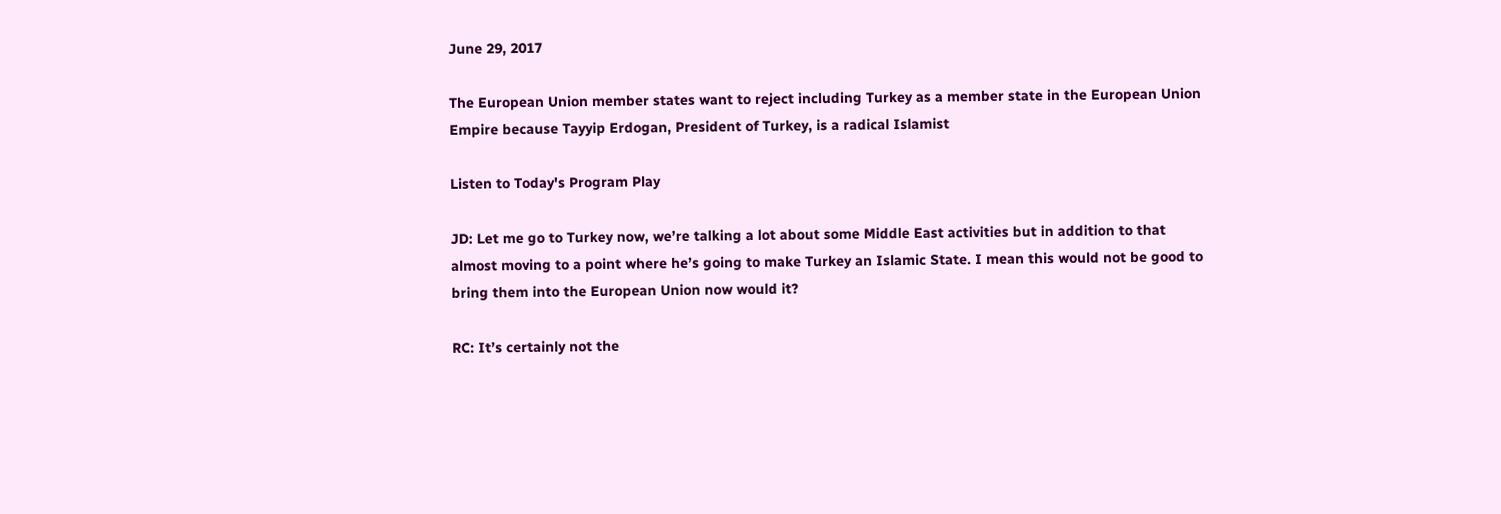June 29, 2017

The European Union member states want to reject including Turkey as a member state in the European Union Empire because Tayyip Erdogan, President of Turkey, is a radical Islamist

Listen to Today's Program Play

JD: Let me go to Turkey now, we’re talking a lot about some Middle East activities but in addition to that almost moving to a point where he’s going to make Turkey an Islamic State. I mean this would not be good to bring them into the European Union now would it?

RC: It’s certainly not the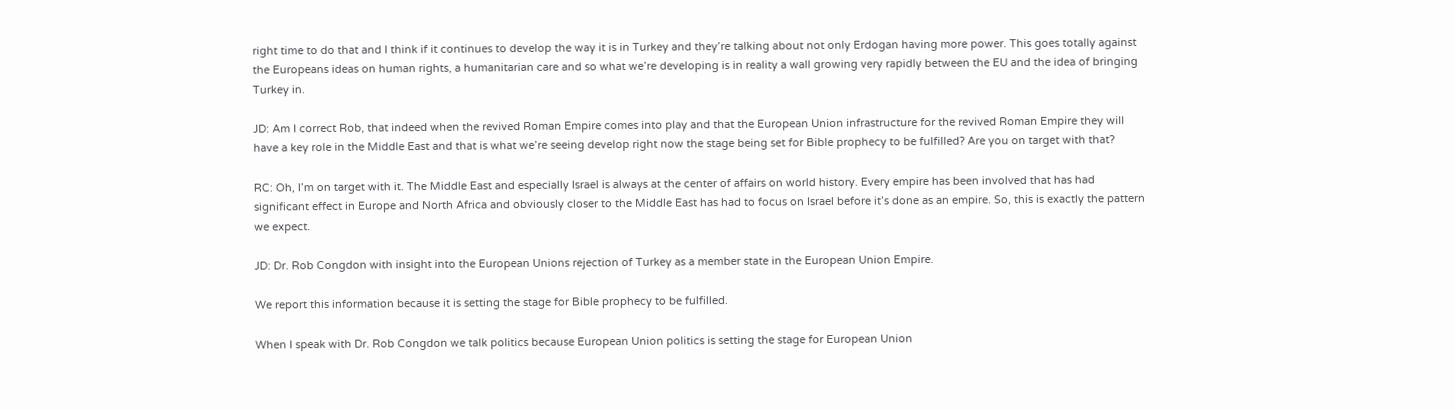right time to do that and I think if it continues to develop the way it is in Turkey and they’re talking about not only Erdogan having more power. This goes totally against the Europeans ideas on human rights, a humanitarian care and so what we’re developing is in reality a wall growing very rapidly between the EU and the idea of bringing Turkey in.

JD: Am I correct Rob, that indeed when the revived Roman Empire comes into play and that the European Union infrastructure for the revived Roman Empire they will have a key role in the Middle East and that is what we’re seeing develop right now the stage being set for Bible prophecy to be fulfilled? Are you on target with that?

RC: Oh, I’m on target with it. The Middle East and especially Israel is always at the center of affairs on world history. Every empire has been involved that has had significant effect in Europe and North Africa and obviously closer to the Middle East has had to focus on Israel before it’s done as an empire. So, this is exactly the pattern we expect.

JD: Dr. Rob Congdon with insight into the European Unions rejection of Turkey as a member state in the European Union Empire.

We report this information because it is setting the stage for Bible prophecy to be fulfilled.

When I speak with Dr. Rob Congdon we talk politics because European Union politics is setting the stage for European Union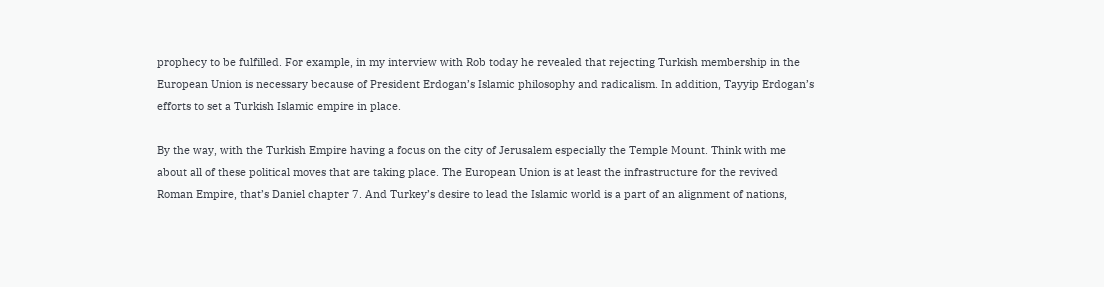prophecy to be fulfilled. For example, in my interview with Rob today he revealed that rejecting Turkish membership in the European Union is necessary because of President Erdogan’s Islamic philosophy and radicalism. In addition, Tayyip Erdogan’s efforts to set a Turkish Islamic empire in place.

By the way, with the Turkish Empire having a focus on the city of Jerusalem especially the Temple Mount. Think with me about all of these political moves that are taking place. The European Union is at least the infrastructure for the revived Roman Empire, that’s Daniel chapter 7. And Turkey’s desire to lead the Islamic world is a part of an alignment of nations,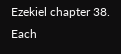Ezekiel chapter 38. Each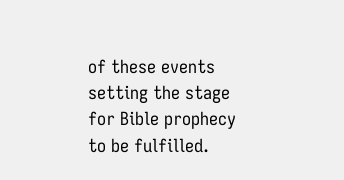of these events setting the stage for Bible prophecy to be fulfilled.